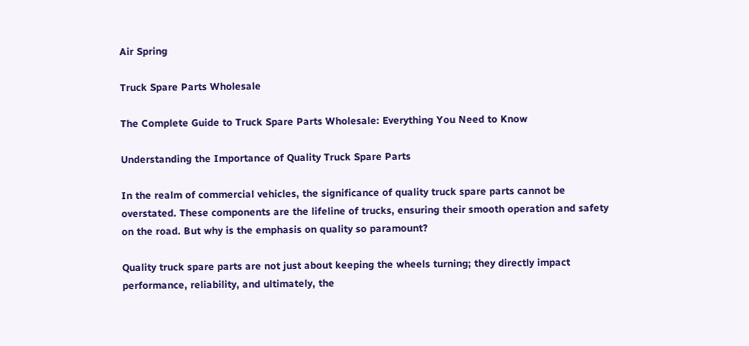Air Spring

Truck Spare Parts Wholesale

The Complete Guide to Truck Spare Parts Wholesale: Everything You Need to Know

Understanding the Importance of Quality Truck Spare Parts

In the realm of commercial vehicles, the significance of quality truck spare parts cannot be overstated. These components are the lifeline of trucks, ensuring their smooth operation and safety on the road. But why is the emphasis on quality so paramount?

Quality truck spare parts are not just about keeping the wheels turning; they directly impact performance, reliability, and ultimately, the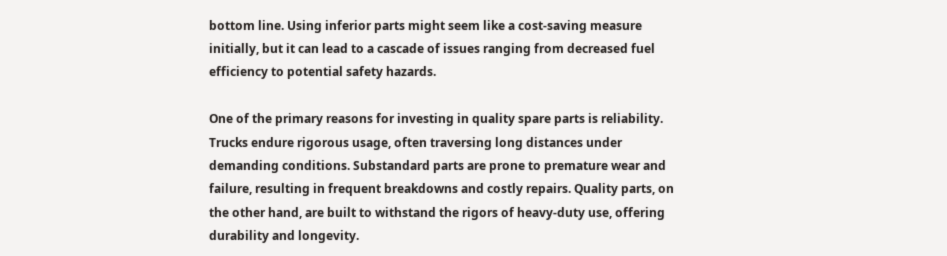bottom line. Using inferior parts might seem like a cost-saving measure initially, but it can lead to a cascade of issues ranging from decreased fuel efficiency to potential safety hazards.

One of the primary reasons for investing in quality spare parts is reliability. Trucks endure rigorous usage, often traversing long distances under demanding conditions. Substandard parts are prone to premature wear and failure, resulting in frequent breakdowns and costly repairs. Quality parts, on the other hand, are built to withstand the rigors of heavy-duty use, offering durability and longevity.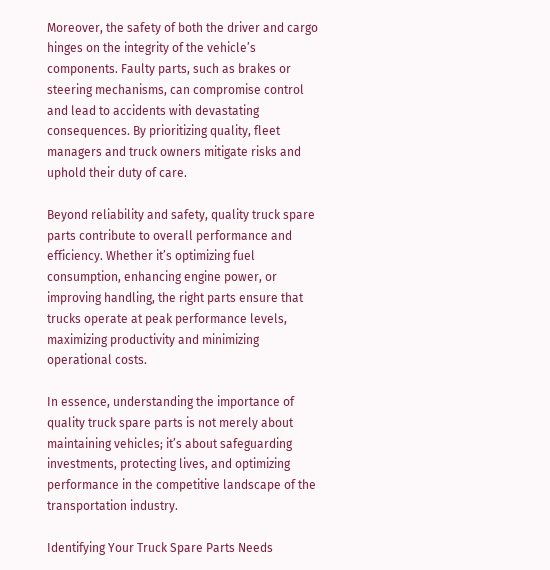Moreover, the safety of both the driver and cargo hinges on the integrity of the vehicle’s components. Faulty parts, such as brakes or steering mechanisms, can compromise control and lead to accidents with devastating consequences. By prioritizing quality, fleet managers and truck owners mitigate risks and uphold their duty of care.

Beyond reliability and safety, quality truck spare parts contribute to overall performance and efficiency. Whether it’s optimizing fuel consumption, enhancing engine power, or improving handling, the right parts ensure that trucks operate at peak performance levels, maximizing productivity and minimizing operational costs.

In essence, understanding the importance of quality truck spare parts is not merely about maintaining vehicles; it’s about safeguarding investments, protecting lives, and optimizing performance in the competitive landscape of the transportation industry.

Identifying Your Truck Spare Parts Needs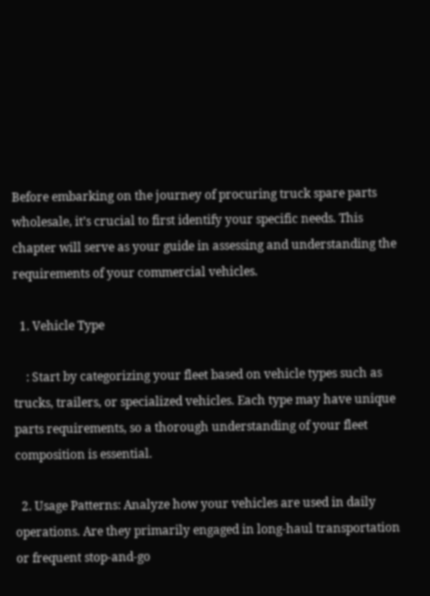Before embarking on the journey of procuring truck spare parts wholesale, it’s crucial to first identify your specific needs. This chapter will serve as your guide in assessing and understanding the requirements of your commercial vehicles.

  1. Vehicle Type

    : Start by categorizing your fleet based on vehicle types such as trucks, trailers, or specialized vehicles. Each type may have unique parts requirements, so a thorough understanding of your fleet composition is essential.

  2. Usage Patterns: Analyze how your vehicles are used in daily operations. Are they primarily engaged in long-haul transportation or frequent stop-and-go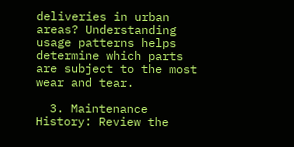deliveries in urban areas? Understanding usage patterns helps determine which parts are subject to the most wear and tear.

  3. Maintenance History: Review the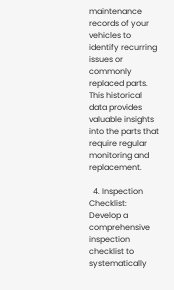maintenance records of your vehicles to identify recurring issues or commonly replaced parts. This historical data provides valuable insights into the parts that require regular monitoring and replacement.

  4. Inspection Checklist: Develop a comprehensive inspection checklist to systematically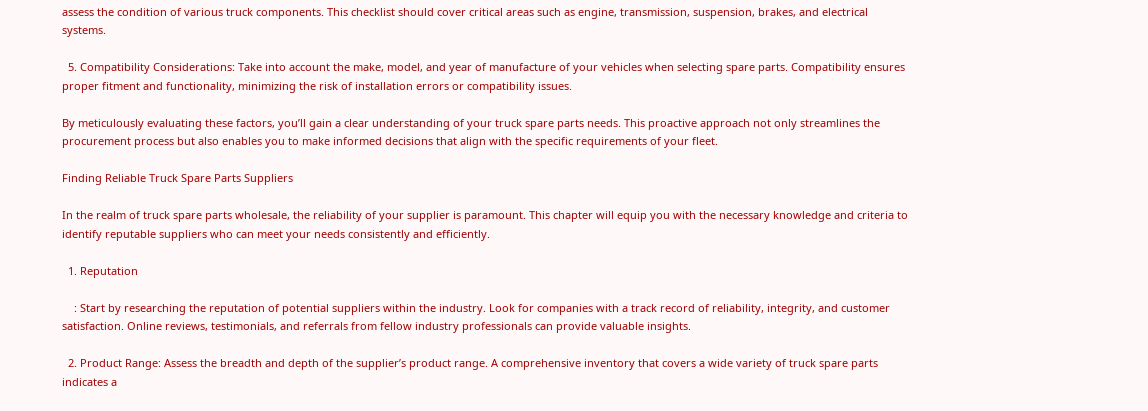assess the condition of various truck components. This checklist should cover critical areas such as engine, transmission, suspension, brakes, and electrical systems.

  5. Compatibility Considerations: Take into account the make, model, and year of manufacture of your vehicles when selecting spare parts. Compatibility ensures proper fitment and functionality, minimizing the risk of installation errors or compatibility issues.

By meticulously evaluating these factors, you’ll gain a clear understanding of your truck spare parts needs. This proactive approach not only streamlines the procurement process but also enables you to make informed decisions that align with the specific requirements of your fleet.

Finding Reliable Truck Spare Parts Suppliers

In the realm of truck spare parts wholesale, the reliability of your supplier is paramount. This chapter will equip you with the necessary knowledge and criteria to identify reputable suppliers who can meet your needs consistently and efficiently.

  1. Reputation

    : Start by researching the reputation of potential suppliers within the industry. Look for companies with a track record of reliability, integrity, and customer satisfaction. Online reviews, testimonials, and referrals from fellow industry professionals can provide valuable insights.

  2. Product Range: Assess the breadth and depth of the supplier’s product range. A comprehensive inventory that covers a wide variety of truck spare parts indicates a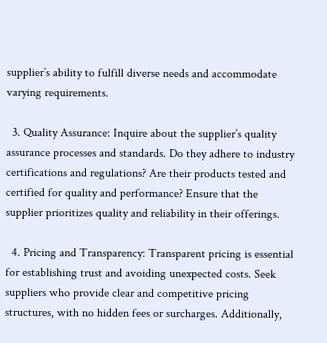supplier’s ability to fulfill diverse needs and accommodate varying requirements.

  3. Quality Assurance: Inquire about the supplier’s quality assurance processes and standards. Do they adhere to industry certifications and regulations? Are their products tested and certified for quality and performance? Ensure that the supplier prioritizes quality and reliability in their offerings.

  4. Pricing and Transparency: Transparent pricing is essential for establishing trust and avoiding unexpected costs. Seek suppliers who provide clear and competitive pricing structures, with no hidden fees or surcharges. Additionally,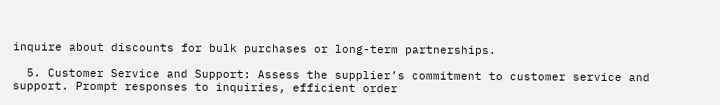inquire about discounts for bulk purchases or long-term partnerships.

  5. Customer Service and Support: Assess the supplier’s commitment to customer service and support. Prompt responses to inquiries, efficient order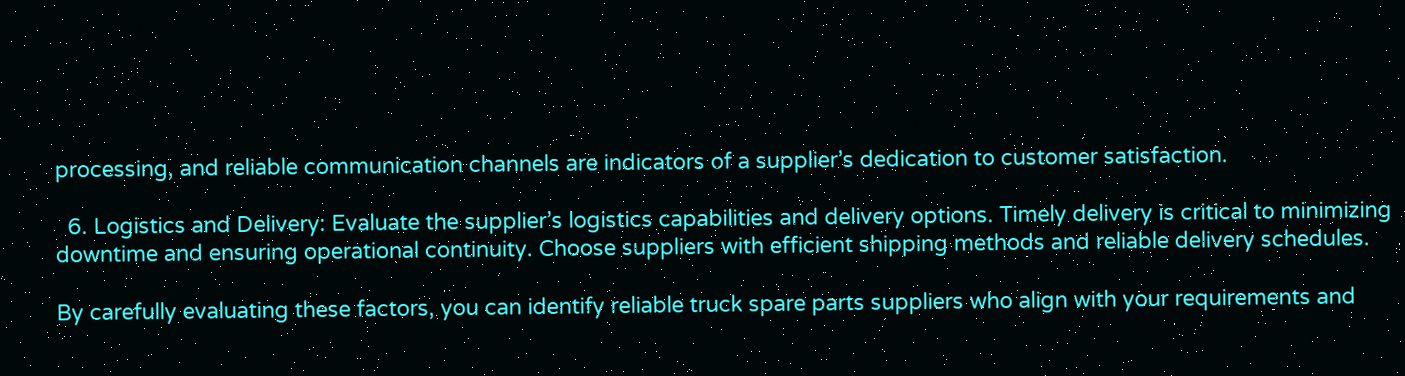processing, and reliable communication channels are indicators of a supplier’s dedication to customer satisfaction.

  6. Logistics and Delivery: Evaluate the supplier’s logistics capabilities and delivery options. Timely delivery is critical to minimizing downtime and ensuring operational continuity. Choose suppliers with efficient shipping methods and reliable delivery schedules.

By carefully evaluating these factors, you can identify reliable truck spare parts suppliers who align with your requirements and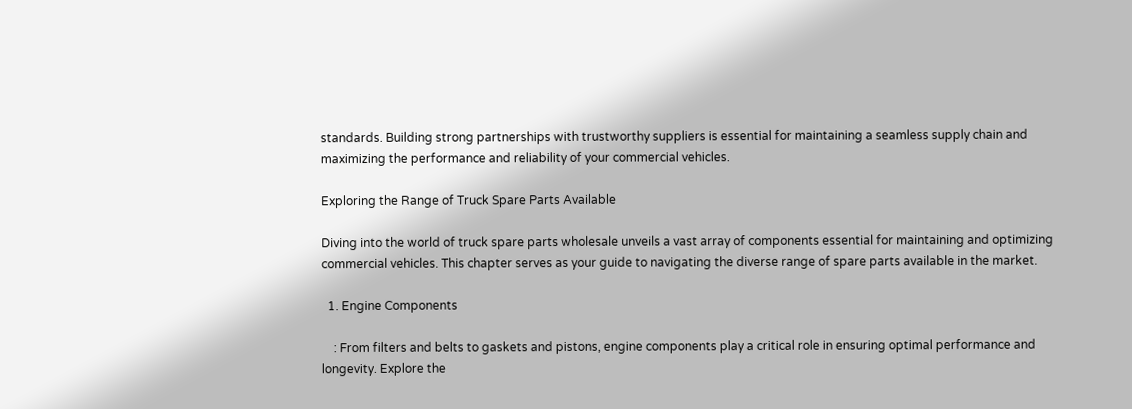standards. Building strong partnerships with trustworthy suppliers is essential for maintaining a seamless supply chain and maximizing the performance and reliability of your commercial vehicles.

Exploring the Range of Truck Spare Parts Available

Diving into the world of truck spare parts wholesale unveils a vast array of components essential for maintaining and optimizing commercial vehicles. This chapter serves as your guide to navigating the diverse range of spare parts available in the market.

  1. Engine Components

    : From filters and belts to gaskets and pistons, engine components play a critical role in ensuring optimal performance and longevity. Explore the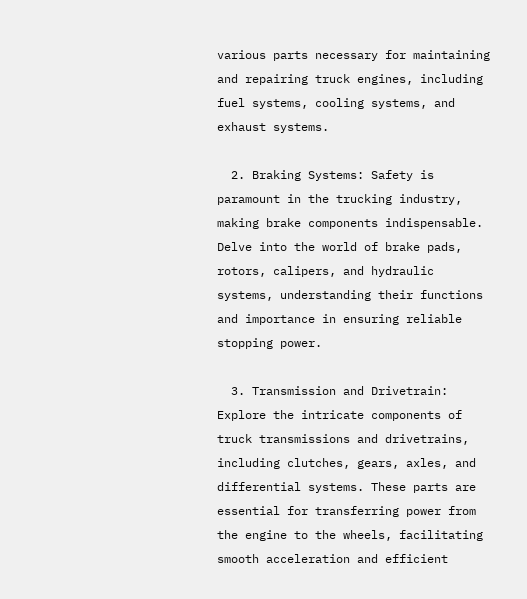various parts necessary for maintaining and repairing truck engines, including fuel systems, cooling systems, and exhaust systems.

  2. Braking Systems: Safety is paramount in the trucking industry, making brake components indispensable. Delve into the world of brake pads, rotors, calipers, and hydraulic systems, understanding their functions and importance in ensuring reliable stopping power.

  3. Transmission and Drivetrain: Explore the intricate components of truck transmissions and drivetrains, including clutches, gears, axles, and differential systems. These parts are essential for transferring power from the engine to the wheels, facilitating smooth acceleration and efficient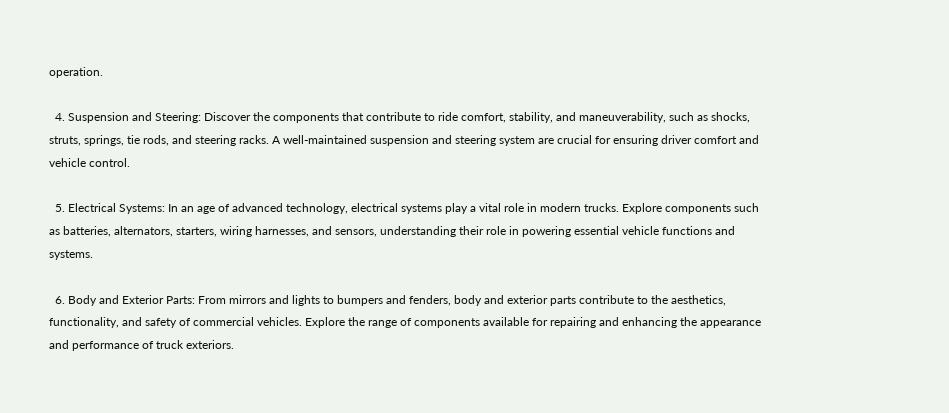operation.

  4. Suspension and Steering: Discover the components that contribute to ride comfort, stability, and maneuverability, such as shocks, struts, springs, tie rods, and steering racks. A well-maintained suspension and steering system are crucial for ensuring driver comfort and vehicle control.

  5. Electrical Systems: In an age of advanced technology, electrical systems play a vital role in modern trucks. Explore components such as batteries, alternators, starters, wiring harnesses, and sensors, understanding their role in powering essential vehicle functions and systems.

  6. Body and Exterior Parts: From mirrors and lights to bumpers and fenders, body and exterior parts contribute to the aesthetics, functionality, and safety of commercial vehicles. Explore the range of components available for repairing and enhancing the appearance and performance of truck exteriors.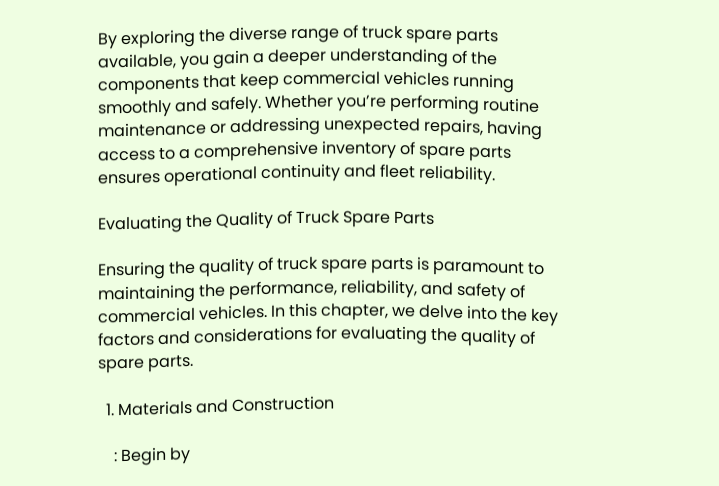By exploring the diverse range of truck spare parts available, you gain a deeper understanding of the components that keep commercial vehicles running smoothly and safely. Whether you’re performing routine maintenance or addressing unexpected repairs, having access to a comprehensive inventory of spare parts ensures operational continuity and fleet reliability.

Evaluating the Quality of Truck Spare Parts

Ensuring the quality of truck spare parts is paramount to maintaining the performance, reliability, and safety of commercial vehicles. In this chapter, we delve into the key factors and considerations for evaluating the quality of spare parts.

  1. Materials and Construction

    : Begin by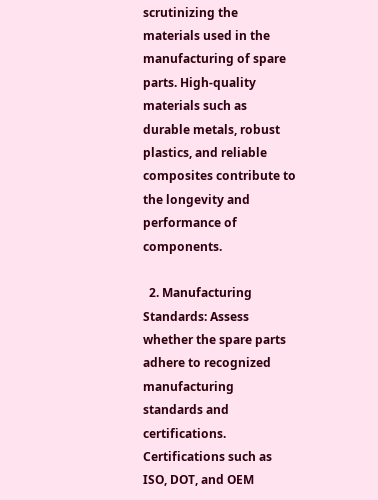scrutinizing the materials used in the manufacturing of spare parts. High-quality materials such as durable metals, robust plastics, and reliable composites contribute to the longevity and performance of components.

  2. Manufacturing Standards: Assess whether the spare parts adhere to recognized manufacturing standards and certifications. Certifications such as ISO, DOT, and OEM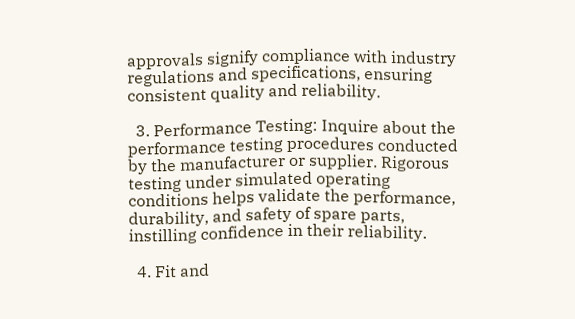approvals signify compliance with industry regulations and specifications, ensuring consistent quality and reliability.

  3. Performance Testing: Inquire about the performance testing procedures conducted by the manufacturer or supplier. Rigorous testing under simulated operating conditions helps validate the performance, durability, and safety of spare parts, instilling confidence in their reliability.

  4. Fit and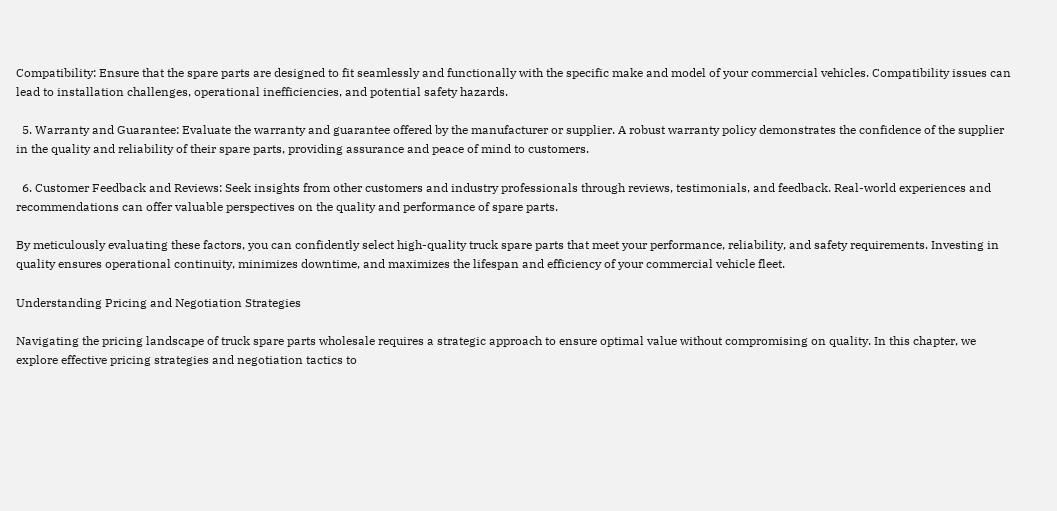Compatibility: Ensure that the spare parts are designed to fit seamlessly and functionally with the specific make and model of your commercial vehicles. Compatibility issues can lead to installation challenges, operational inefficiencies, and potential safety hazards.

  5. Warranty and Guarantee: Evaluate the warranty and guarantee offered by the manufacturer or supplier. A robust warranty policy demonstrates the confidence of the supplier in the quality and reliability of their spare parts, providing assurance and peace of mind to customers.

  6. Customer Feedback and Reviews: Seek insights from other customers and industry professionals through reviews, testimonials, and feedback. Real-world experiences and recommendations can offer valuable perspectives on the quality and performance of spare parts.

By meticulously evaluating these factors, you can confidently select high-quality truck spare parts that meet your performance, reliability, and safety requirements. Investing in quality ensures operational continuity, minimizes downtime, and maximizes the lifespan and efficiency of your commercial vehicle fleet.

Understanding Pricing and Negotiation Strategies

Navigating the pricing landscape of truck spare parts wholesale requires a strategic approach to ensure optimal value without compromising on quality. In this chapter, we explore effective pricing strategies and negotiation tactics to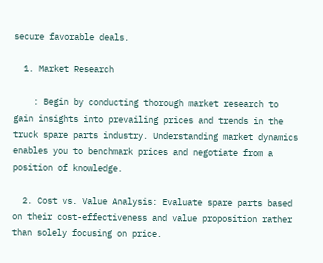secure favorable deals.

  1. Market Research

    : Begin by conducting thorough market research to gain insights into prevailing prices and trends in the truck spare parts industry. Understanding market dynamics enables you to benchmark prices and negotiate from a position of knowledge.

  2. Cost vs. Value Analysis: Evaluate spare parts based on their cost-effectiveness and value proposition rather than solely focusing on price.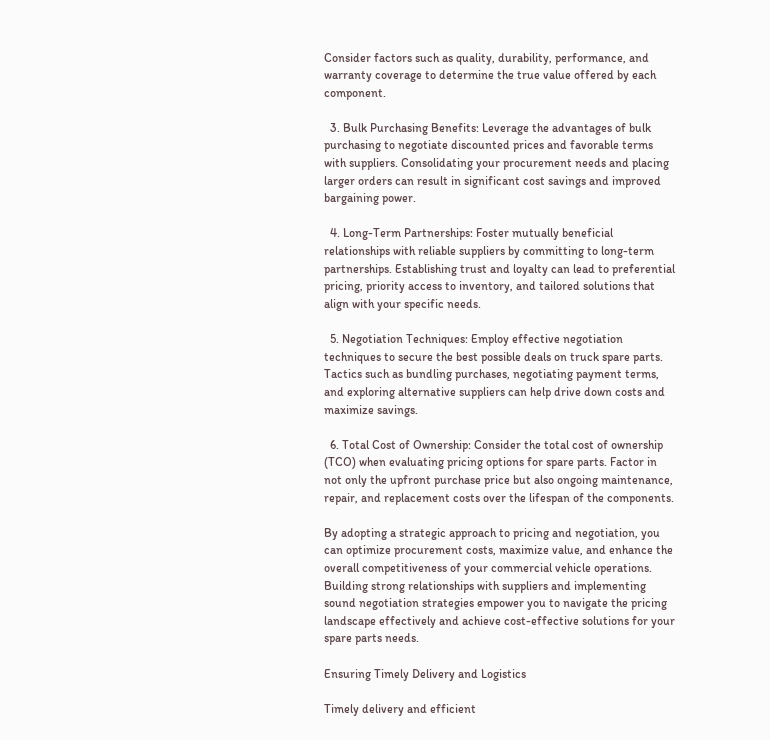Consider factors such as quality, durability, performance, and warranty coverage to determine the true value offered by each component.

  3. Bulk Purchasing Benefits: Leverage the advantages of bulk purchasing to negotiate discounted prices and favorable terms with suppliers. Consolidating your procurement needs and placing larger orders can result in significant cost savings and improved bargaining power.

  4. Long-Term Partnerships: Foster mutually beneficial relationships with reliable suppliers by committing to long-term partnerships. Establishing trust and loyalty can lead to preferential pricing, priority access to inventory, and tailored solutions that align with your specific needs.

  5. Negotiation Techniques: Employ effective negotiation techniques to secure the best possible deals on truck spare parts. Tactics such as bundling purchases, negotiating payment terms, and exploring alternative suppliers can help drive down costs and maximize savings.

  6. Total Cost of Ownership: Consider the total cost of ownership (TCO) when evaluating pricing options for spare parts. Factor in not only the upfront purchase price but also ongoing maintenance, repair, and replacement costs over the lifespan of the components.

By adopting a strategic approach to pricing and negotiation, you can optimize procurement costs, maximize value, and enhance the overall competitiveness of your commercial vehicle operations. Building strong relationships with suppliers and implementing sound negotiation strategies empower you to navigate the pricing landscape effectively and achieve cost-effective solutions for your spare parts needs.

Ensuring Timely Delivery and Logistics

Timely delivery and efficient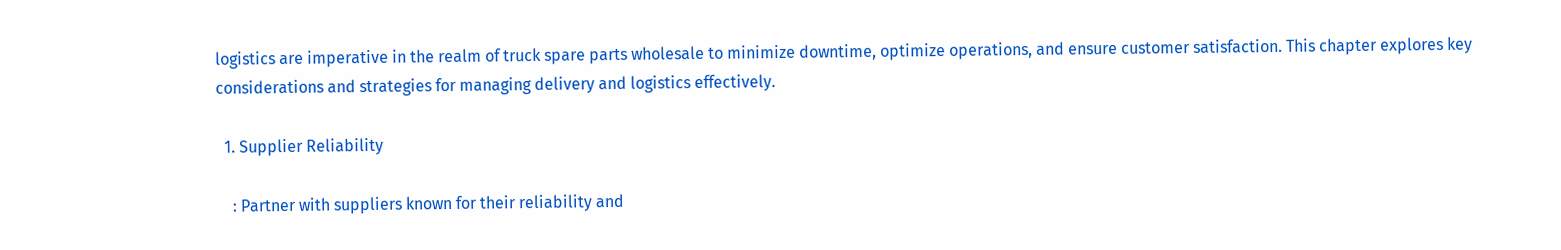logistics are imperative in the realm of truck spare parts wholesale to minimize downtime, optimize operations, and ensure customer satisfaction. This chapter explores key considerations and strategies for managing delivery and logistics effectively.

  1. Supplier Reliability

    : Partner with suppliers known for their reliability and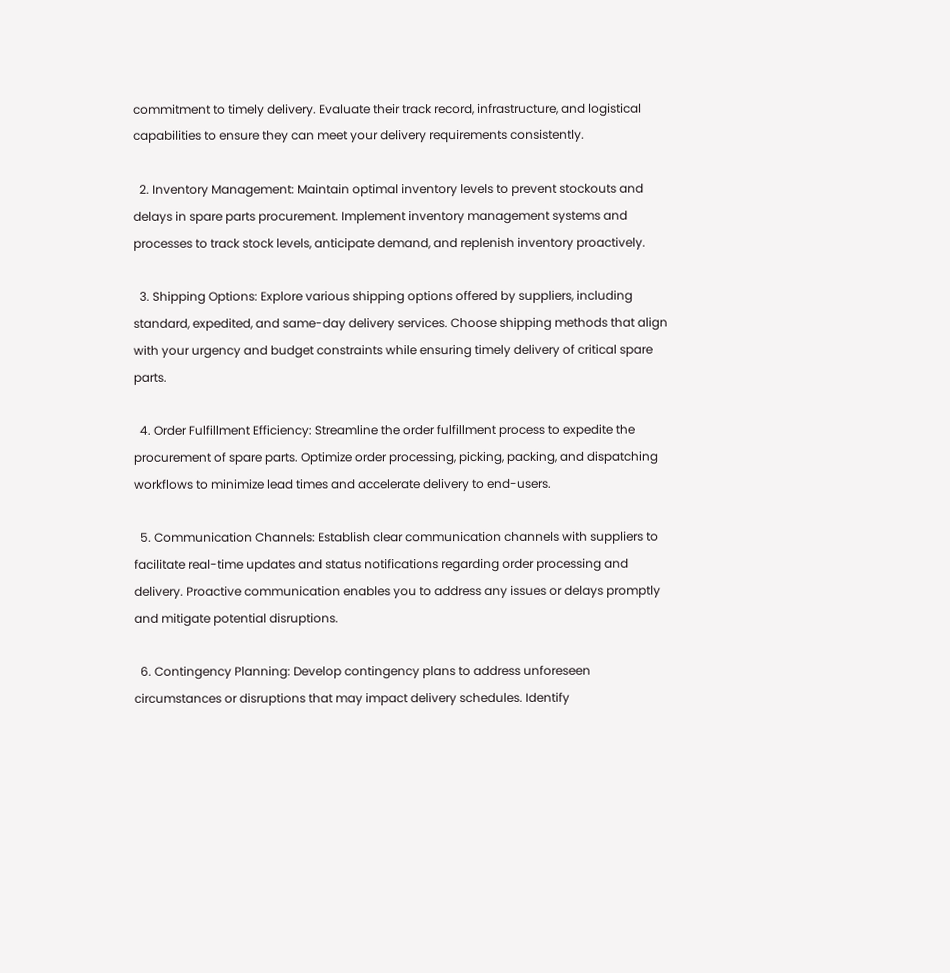commitment to timely delivery. Evaluate their track record, infrastructure, and logistical capabilities to ensure they can meet your delivery requirements consistently.

  2. Inventory Management: Maintain optimal inventory levels to prevent stockouts and delays in spare parts procurement. Implement inventory management systems and processes to track stock levels, anticipate demand, and replenish inventory proactively.

  3. Shipping Options: Explore various shipping options offered by suppliers, including standard, expedited, and same-day delivery services. Choose shipping methods that align with your urgency and budget constraints while ensuring timely delivery of critical spare parts.

  4. Order Fulfillment Efficiency: Streamline the order fulfillment process to expedite the procurement of spare parts. Optimize order processing, picking, packing, and dispatching workflows to minimize lead times and accelerate delivery to end-users.

  5. Communication Channels: Establish clear communication channels with suppliers to facilitate real-time updates and status notifications regarding order processing and delivery. Proactive communication enables you to address any issues or delays promptly and mitigate potential disruptions.

  6. Contingency Planning: Develop contingency plans to address unforeseen circumstances or disruptions that may impact delivery schedules. Identify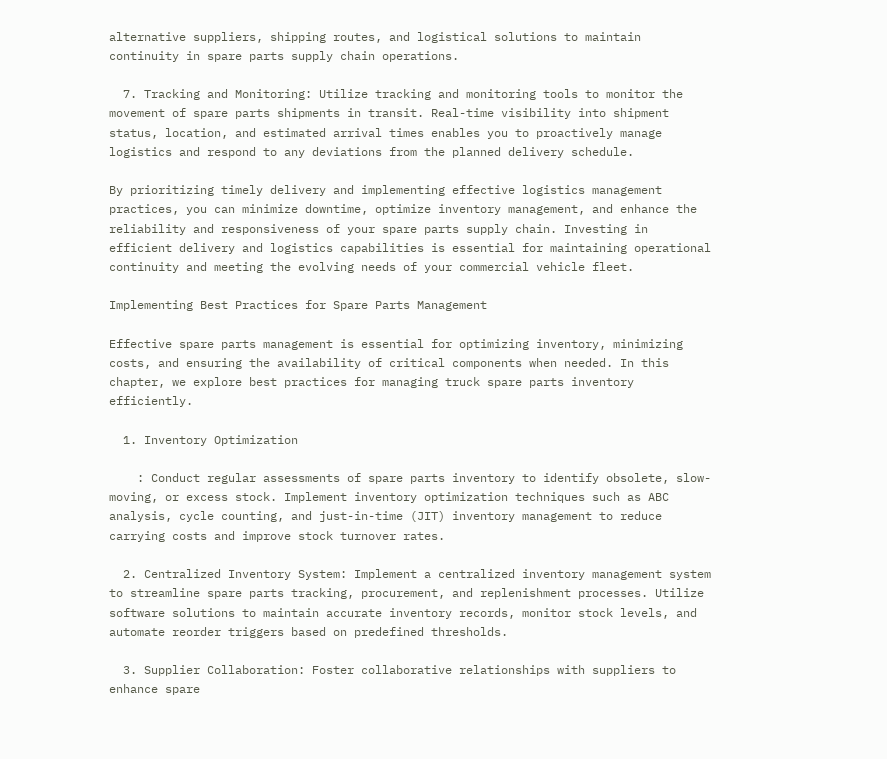alternative suppliers, shipping routes, and logistical solutions to maintain continuity in spare parts supply chain operations.

  7. Tracking and Monitoring: Utilize tracking and monitoring tools to monitor the movement of spare parts shipments in transit. Real-time visibility into shipment status, location, and estimated arrival times enables you to proactively manage logistics and respond to any deviations from the planned delivery schedule.

By prioritizing timely delivery and implementing effective logistics management practices, you can minimize downtime, optimize inventory management, and enhance the reliability and responsiveness of your spare parts supply chain. Investing in efficient delivery and logistics capabilities is essential for maintaining operational continuity and meeting the evolving needs of your commercial vehicle fleet.

Implementing Best Practices for Spare Parts Management

Effective spare parts management is essential for optimizing inventory, minimizing costs, and ensuring the availability of critical components when needed. In this chapter, we explore best practices for managing truck spare parts inventory efficiently.

  1. Inventory Optimization

    : Conduct regular assessments of spare parts inventory to identify obsolete, slow-moving, or excess stock. Implement inventory optimization techniques such as ABC analysis, cycle counting, and just-in-time (JIT) inventory management to reduce carrying costs and improve stock turnover rates.

  2. Centralized Inventory System: Implement a centralized inventory management system to streamline spare parts tracking, procurement, and replenishment processes. Utilize software solutions to maintain accurate inventory records, monitor stock levels, and automate reorder triggers based on predefined thresholds.

  3. Supplier Collaboration: Foster collaborative relationships with suppliers to enhance spare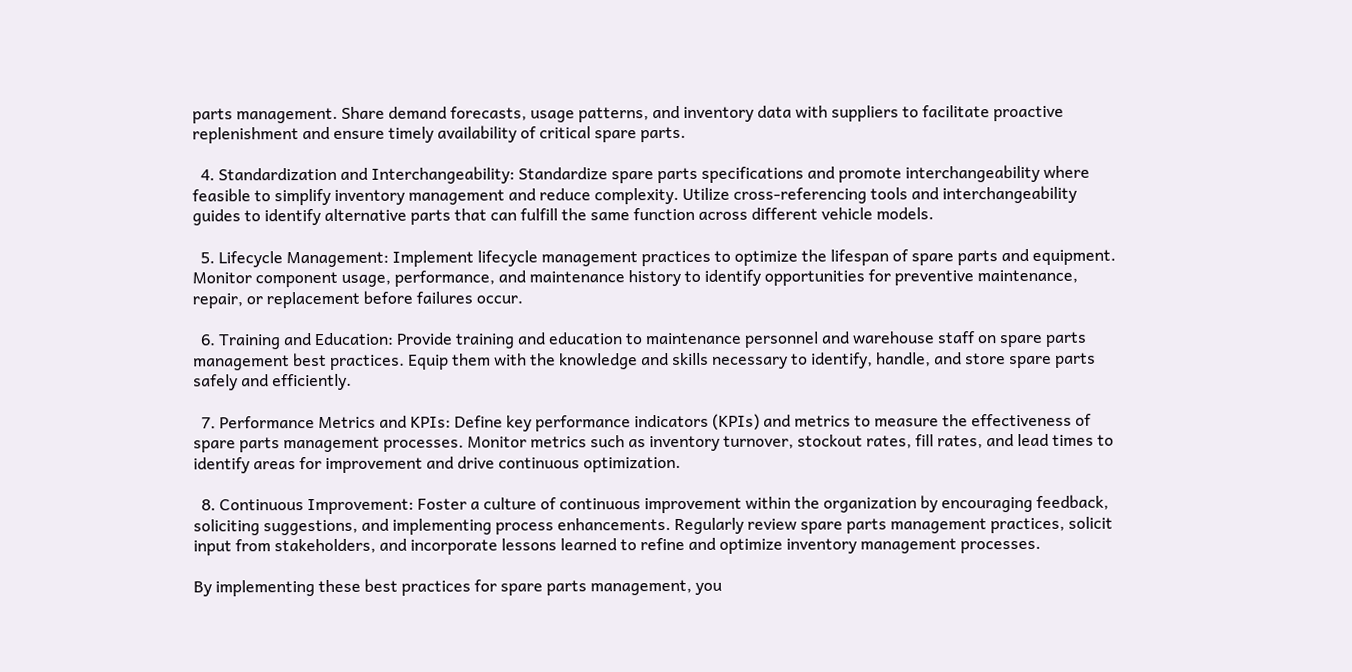parts management. Share demand forecasts, usage patterns, and inventory data with suppliers to facilitate proactive replenishment and ensure timely availability of critical spare parts.

  4. Standardization and Interchangeability: Standardize spare parts specifications and promote interchangeability where feasible to simplify inventory management and reduce complexity. Utilize cross-referencing tools and interchangeability guides to identify alternative parts that can fulfill the same function across different vehicle models.

  5. Lifecycle Management: Implement lifecycle management practices to optimize the lifespan of spare parts and equipment. Monitor component usage, performance, and maintenance history to identify opportunities for preventive maintenance, repair, or replacement before failures occur.

  6. Training and Education: Provide training and education to maintenance personnel and warehouse staff on spare parts management best practices. Equip them with the knowledge and skills necessary to identify, handle, and store spare parts safely and efficiently.

  7. Performance Metrics and KPIs: Define key performance indicators (KPIs) and metrics to measure the effectiveness of spare parts management processes. Monitor metrics such as inventory turnover, stockout rates, fill rates, and lead times to identify areas for improvement and drive continuous optimization.

  8. Continuous Improvement: Foster a culture of continuous improvement within the organization by encouraging feedback, soliciting suggestions, and implementing process enhancements. Regularly review spare parts management practices, solicit input from stakeholders, and incorporate lessons learned to refine and optimize inventory management processes.

By implementing these best practices for spare parts management, you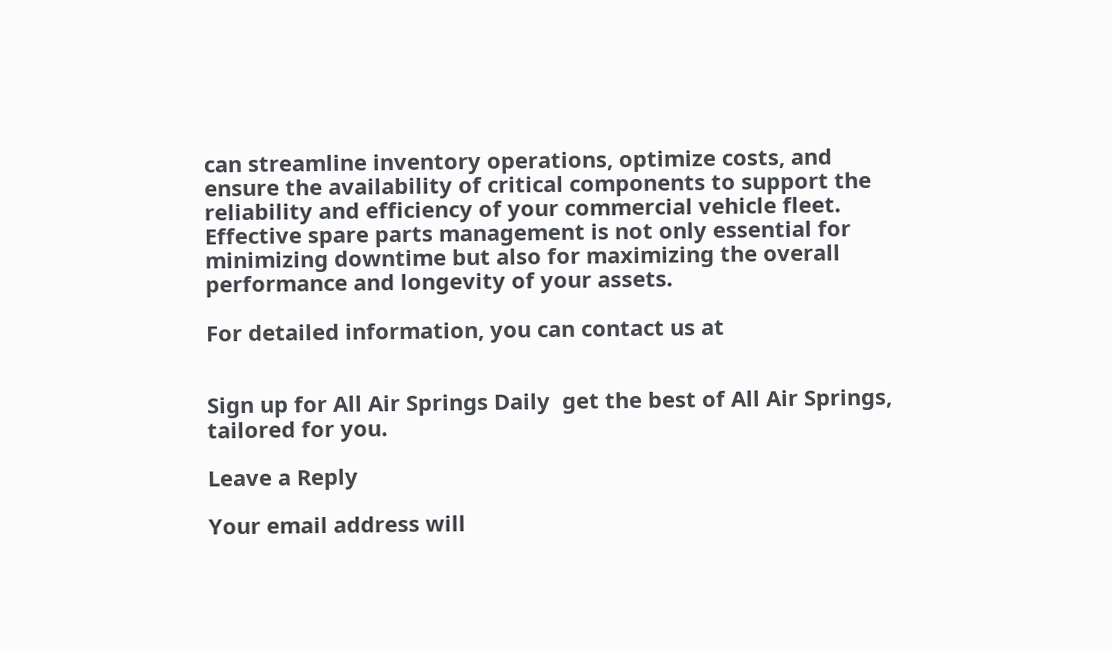can streamline inventory operations, optimize costs, and ensure the availability of critical components to support the reliability and efficiency of your commercial vehicle fleet. Effective spare parts management is not only essential for minimizing downtime but also for maximizing the overall performance and longevity of your assets.

For detailed information, you can contact us at


Sign up for All Air Springs Daily  get the best of All Air Springs, tailored for you.

Leave a Reply

Your email address will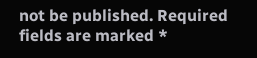not be published. Required fields are marked *